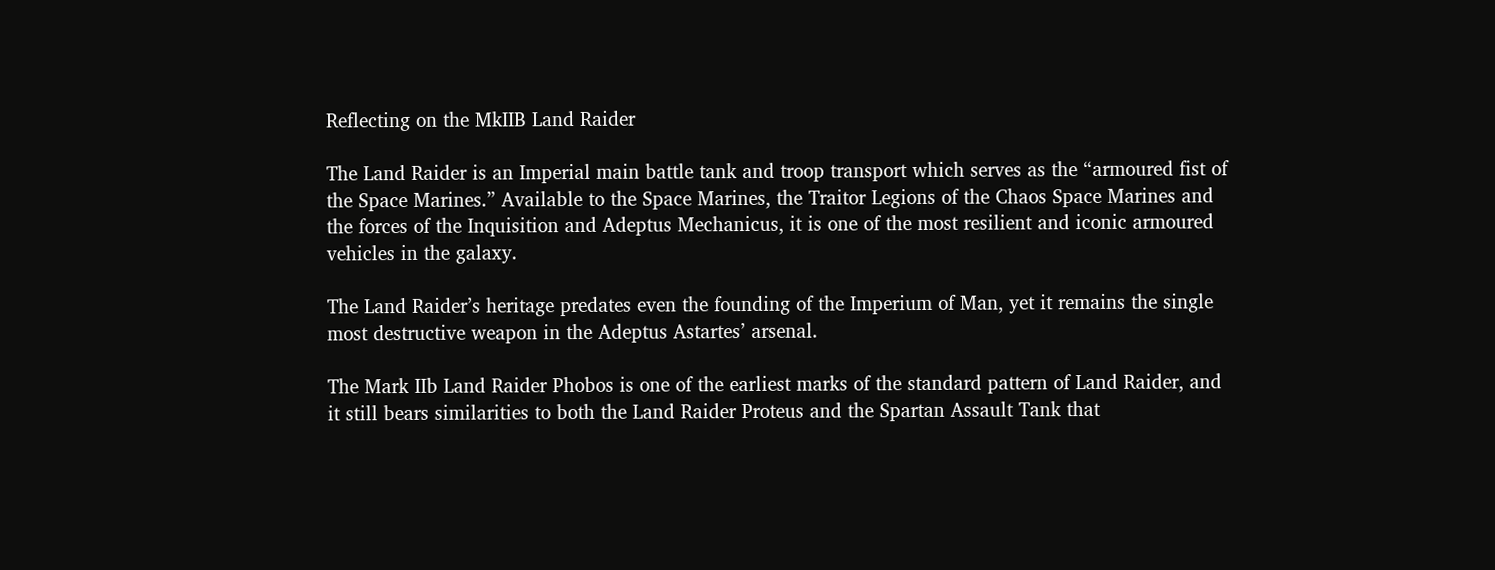Reflecting on the MkIIB Land Raider

The Land Raider is an Imperial main battle tank and troop transport which serves as the “armoured fist of the Space Marines.” Available to the Space Marines, the Traitor Legions of the Chaos Space Marines and the forces of the Inquisition and Adeptus Mechanicus, it is one of the most resilient and iconic armoured vehicles in the galaxy.

The Land Raider’s heritage predates even the founding of the Imperium of Man, yet it remains the single most destructive weapon in the Adeptus Astartes’ arsenal.

The Mark IIb Land Raider Phobos is one of the earliest marks of the standard pattern of Land Raider, and it still bears similarities to both the Land Raider Proteus and the Spartan Assault Tank that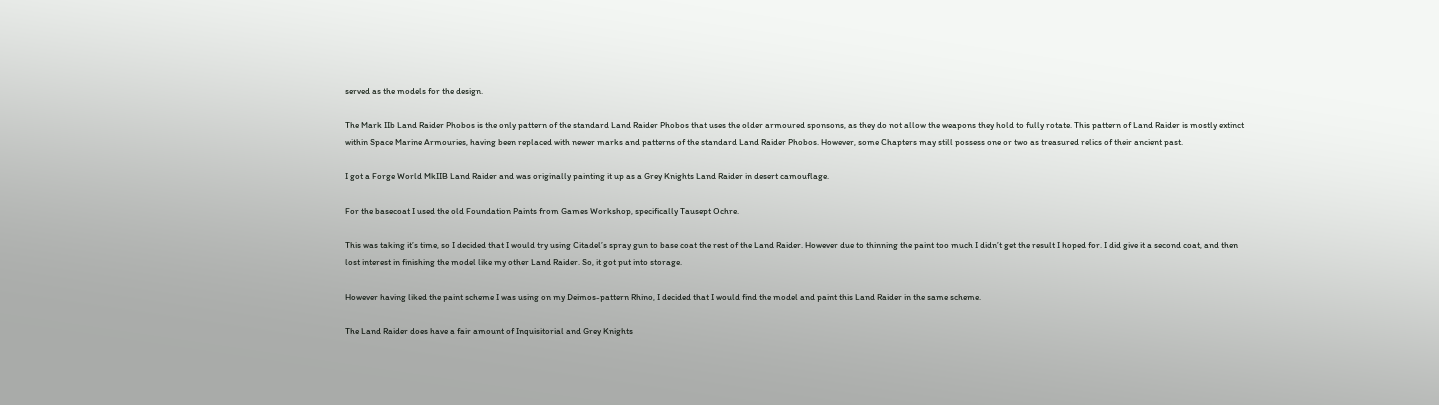served as the models for the design.

The Mark IIb Land Raider Phobos is the only pattern of the standard Land Raider Phobos that uses the older armoured sponsons, as they do not allow the weapons they hold to fully rotate. This pattern of Land Raider is mostly extinct within Space Marine Armouries, having been replaced with newer marks and patterns of the standard Land Raider Phobos. However, some Chapters may still possess one or two as treasured relics of their ancient past.

I got a Forge World MkIIB Land Raider and was originally painting it up as a Grey Knights Land Raider in desert camouflage.

For the basecoat I used the old Foundation Paints from Games Workshop, specifically Tausept Ochre.

This was taking it’s time, so I decided that I would try using Citadel’s spray gun to base coat the rest of the Land Raider. However due to thinning the paint too much I didn’t get the result I hoped for. I did give it a second coat, and then lost interest in finishing the model like my other Land Raider. So, it got put into storage.

However having liked the paint scheme I was using on my Deimos-pattern Rhino, I decided that I would find the model and paint this Land Raider in the same scheme.

The Land Raider does have a fair amount of Inquisitorial and Grey Knights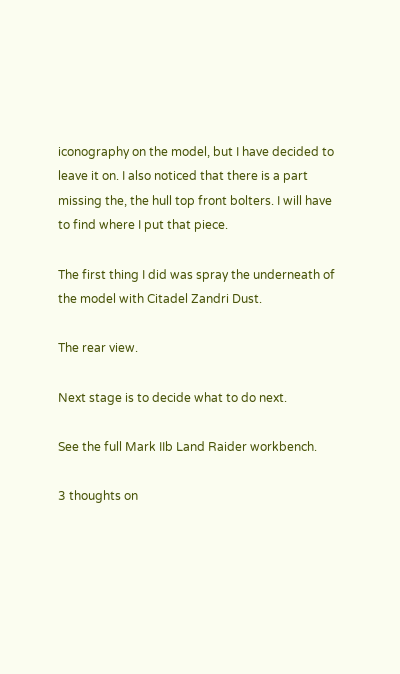iconography on the model, but I have decided to leave it on. I also noticed that there is a part missing the, the hull top front bolters. I will have to find where I put that piece.

The first thing I did was spray the underneath of the model with Citadel Zandri Dust.

The rear view.

Next stage is to decide what to do next.

See the full Mark IIb Land Raider workbench.

3 thoughts on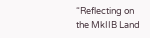“Reflecting on the MkIIB Land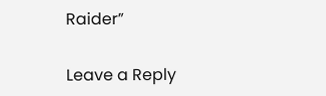Raider”

Leave a Reply